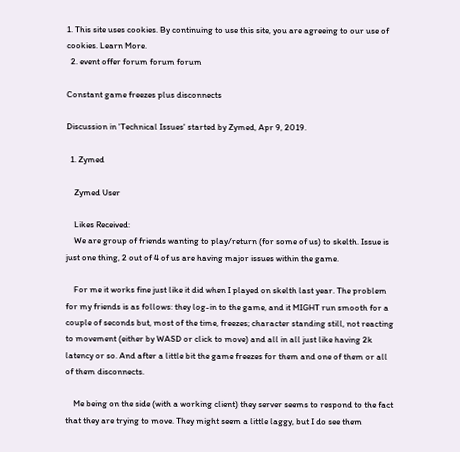1. This site uses cookies. By continuing to use this site, you are agreeing to our use of cookies. Learn More.
  2. event offer forum forum forum

Constant game freezes plus disconnects

Discussion in 'Technical Issues' started by Zymed, Apr 9, 2019.

  1. Zymed

    Zymed User

    Likes Received:
    We are group of friends wanting to play/return (for some of us) to skelth. Issue is just one thing, 2 out of 4 of us are having major issues within the game.

    For me it works fine just like it did when I played on skelth last year. The problem for my friends is as follows: they log-in to the game, and it MIGHT run smooth for a couple of seconds but, most of the time, freezes; character standing still, not reacting to movement (either by WASD or click to move) and all in all just like having 2k latency or so. And after a little bit the game freezes for them and one of them or all of them disconnects.

    Me being on the side (with a working client) they server seems to respond to the fact that they are trying to move. They might seem a little laggy, but I do see them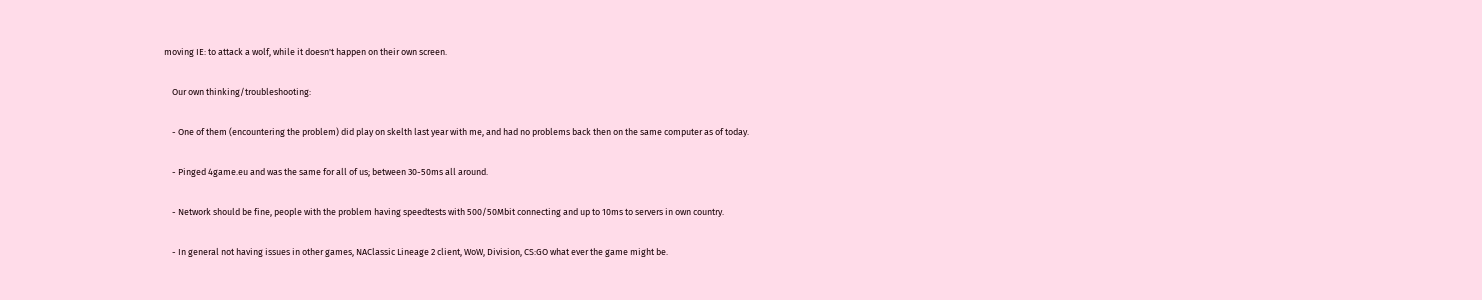moving IE: to attack a wolf, while it doesn't happen on their own screen.

    Our own thinking/troubleshooting:

    - One of them (encountering the problem) did play on skelth last year with me, and had no problems back then on the same computer as of today.

    - Pinged 4game.eu and was the same for all of us; between 30-50ms all around.

    - Network should be fine, people with the problem having speedtests with 500/50Mbit connecting and up to 10ms to servers in own country.

    - In general not having issues in other games, NAClassic Lineage 2 client, WoW, Division, CS:GO what ever the game might be.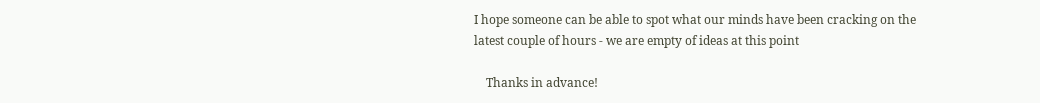I hope someone can be able to spot what our minds have been cracking on the latest couple of hours - we are empty of ideas at this point

    Thanks in advance!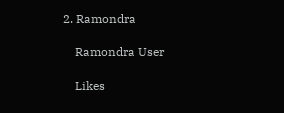2. Ramondra

    Ramondra User

    Likes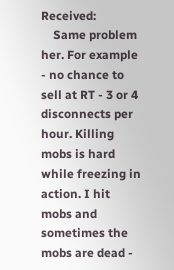Received:
    Same problem her. For example - no chance to sell at RT - 3 or 4 disconnects per hour. Killing mobs is hard while freezing in action. I hit mobs and sometimes the mobs are dead -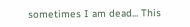sometimes I am dead... This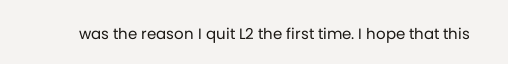was the reason I quit L2 the first time. I hope that this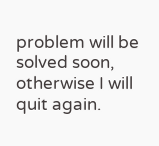problem will be solved soon, otherwise I will quit again.